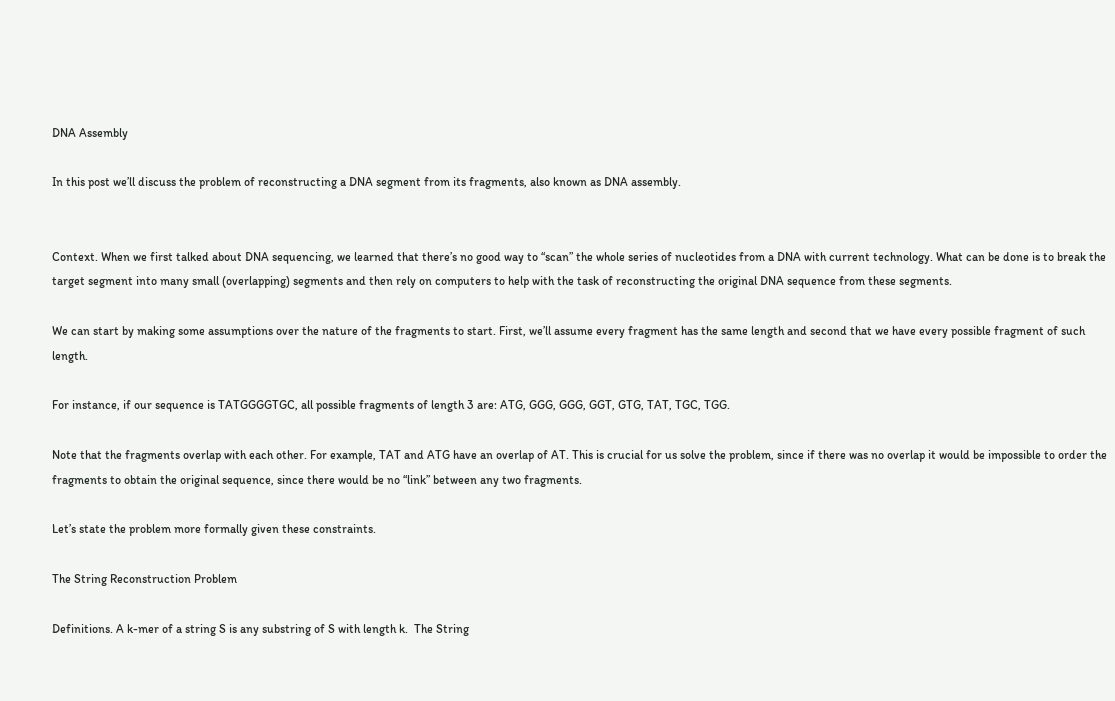DNA Assembly

In this post we’ll discuss the problem of reconstructing a DNA segment from its fragments, also known as DNA assembly.


Context. When we first talked about DNA sequencing, we learned that there’s no good way to “scan” the whole series of nucleotides from a DNA with current technology. What can be done is to break the target segment into many small (overlapping) segments and then rely on computers to help with the task of reconstructing the original DNA sequence from these segments.

We can start by making some assumptions over the nature of the fragments to start. First, we’ll assume every fragment has the same length and second that we have every possible fragment of such length.

For instance, if our sequence is TATGGGGTGC, all possible fragments of length 3 are: ATG, GGG, GGG, GGT, GTG, TAT, TGC, TGG.

Note that the fragments overlap with each other. For example, TAT and ATG have an overlap of AT. This is crucial for us solve the problem, since if there was no overlap it would be impossible to order the fragments to obtain the original sequence, since there would be no “link” between any two fragments.

Let’s state the problem more formally given these constraints.

The String Reconstruction Problem

Definitions. A k-mer of a string S is any substring of S with length k.  The String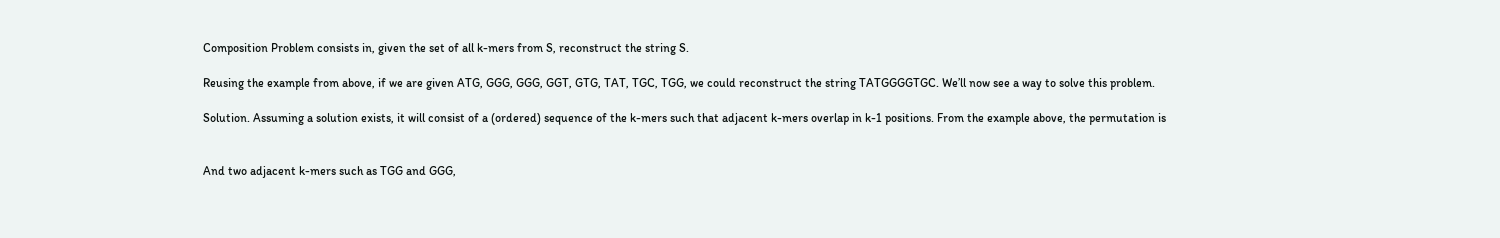Composition Problem consists in, given the set of all k-mers from S, reconstruct the string S.

Reusing the example from above, if we are given ATG, GGG, GGG, GGT, GTG, TAT, TGC, TGG, we could reconstruct the string TATGGGGTGC. We’ll now see a way to solve this problem.

Solution. Assuming a solution exists, it will consist of a (ordered) sequence of the k-mers such that adjacent k-mers overlap in k-1 positions. From the example above, the permutation is


And two adjacent k-mers such as TGG and GGG,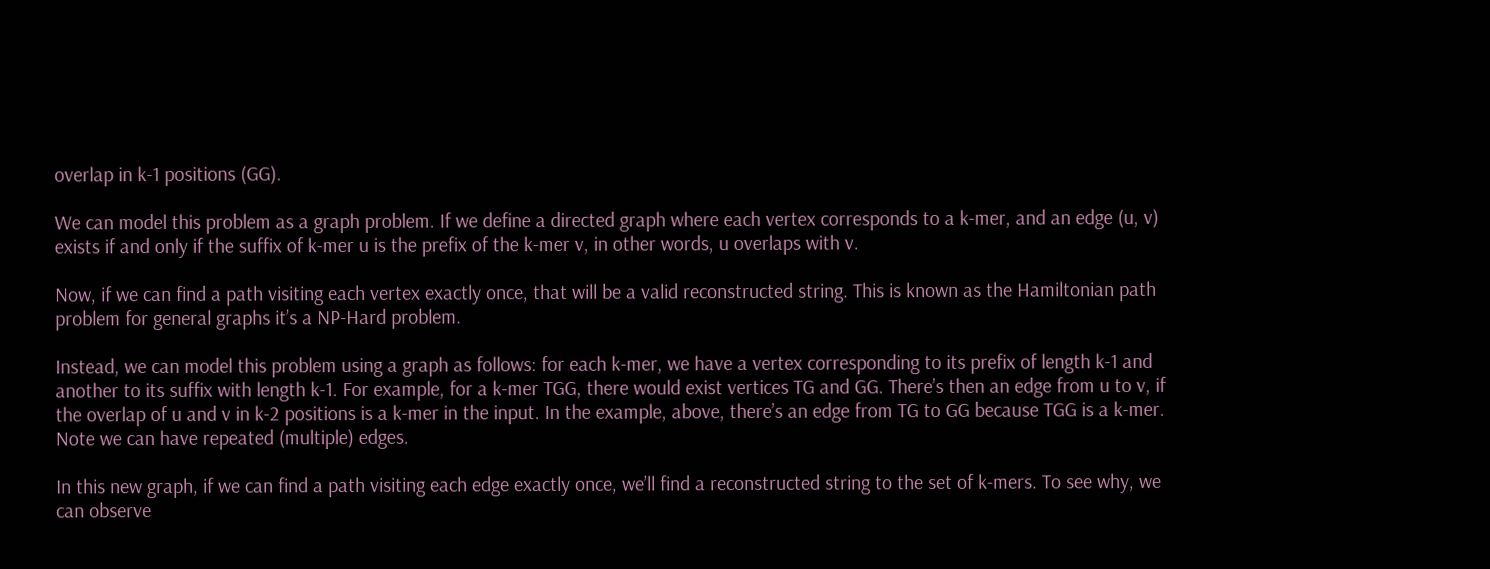overlap in k-1 positions (GG).

We can model this problem as a graph problem. If we define a directed graph where each vertex corresponds to a k-mer, and an edge (u, v) exists if and only if the suffix of k-mer u is the prefix of the k-mer v, in other words, u overlaps with v.

Now, if we can find a path visiting each vertex exactly once, that will be a valid reconstructed string. This is known as the Hamiltonian path problem for general graphs it’s a NP-Hard problem.

Instead, we can model this problem using a graph as follows: for each k-mer, we have a vertex corresponding to its prefix of length k-1 and another to its suffix with length k-1. For example, for a k-mer TGG, there would exist vertices TG and GG. There’s then an edge from u to v, if the overlap of u and v in k-2 positions is a k-mer in the input. In the example, above, there’s an edge from TG to GG because TGG is a k-mer. Note we can have repeated (multiple) edges.

In this new graph, if we can find a path visiting each edge exactly once, we’ll find a reconstructed string to the set of k-mers. To see why, we can observe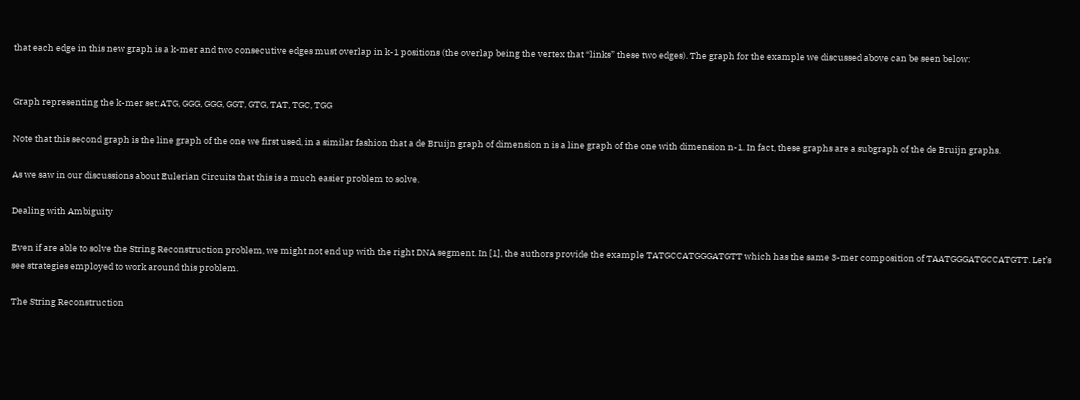that each edge in this new graph is a k-mer and two consecutive edges must overlap in k-1 positions (the overlap being the vertex that “links” these two edges). The graph for the example we discussed above can be seen below:


Graph representing the k-mer set:ATG, GGG, GGG, GGT, GTG, TAT, TGC, TGG

Note that this second graph is the line graph of the one we first used, in a similar fashion that a de Bruijn graph of dimension n is a line graph of the one with dimension n-1. In fact, these graphs are a subgraph of the de Bruijn graphs.

As we saw in our discussions about Eulerian Circuits that this is a much easier problem to solve.

Dealing with Ambiguity

Even if are able to solve the String Reconstruction problem, we might not end up with the right DNA segment. In [1], the authors provide the example TATGCCATGGGATGTT which has the same 3-mer composition of TAATGGGATGCCATGTT. Let’s see strategies employed to work around this problem.

The String Reconstruction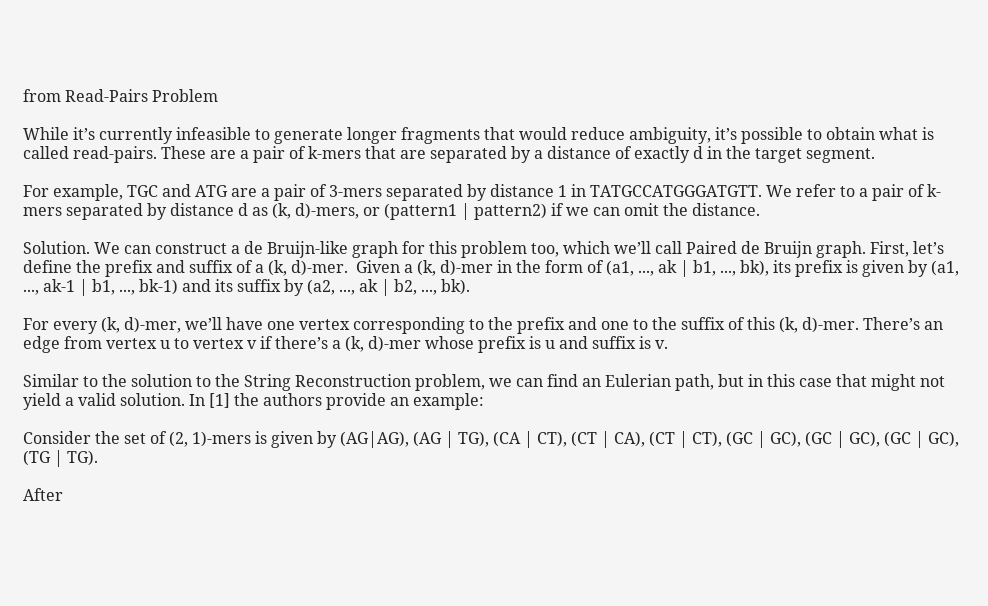from Read-Pairs Problem

While it’s currently infeasible to generate longer fragments that would reduce ambiguity, it’s possible to obtain what is called read-pairs. These are a pair of k-mers that are separated by a distance of exactly d in the target segment.

For example, TGC and ATG are a pair of 3-mers separated by distance 1 in TATGCCATGGGATGTT. We refer to a pair of k-mers separated by distance d as (k, d)-mers, or (pattern1 | pattern2) if we can omit the distance.

Solution. We can construct a de Bruijn-like graph for this problem too, which we’ll call Paired de Bruijn graph. First, let’s define the prefix and suffix of a (k, d)-mer.  Given a (k, d)-mer in the form of (a1, ..., ak | b1, ..., bk), its prefix is given by (a1, ..., ak-1 | b1, ..., bk-1) and its suffix by (a2, ..., ak | b2, ..., bk).

For every (k, d)-mer, we’ll have one vertex corresponding to the prefix and one to the suffix of this (k, d)-mer. There’s an edge from vertex u to vertex v if there’s a (k, d)-mer whose prefix is u and suffix is v.

Similar to the solution to the String Reconstruction problem, we can find an Eulerian path, but in this case that might not yield a valid solution. In [1] the authors provide an example:

Consider the set of (2, 1)-mers is given by (AG|AG), (AG | TG), (CA | CT), (CT | CA), (CT | CT), (GC | GC), (GC | GC), (GC | GC), (TG | TG).

After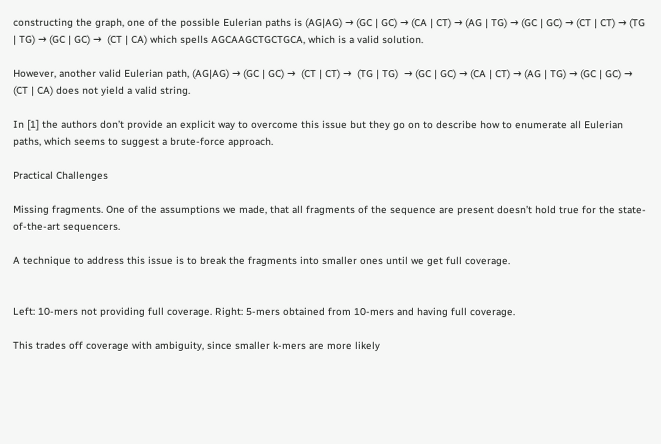constructing the graph, one of the possible Eulerian paths is (AG|AG) → (GC | GC) → (CA | CT) → (AG | TG) → (GC | GC) → (CT | CT) → (TG | TG) → (GC | GC) →  (CT | CA) which spells AGCAAGCTGCTGCA, which is a valid solution.

However, another valid Eulerian path, (AG|AG) → (GC | GC) →  (CT | CT) →  (TG | TG)  → (GC | GC) → (CA | CT) → (AG | TG) → (GC | GC) →  (CT | CA) does not yield a valid string.

In [1] the authors don’t provide an explicit way to overcome this issue but they go on to describe how to enumerate all Eulerian paths, which seems to suggest a brute-force approach.

Practical Challenges

Missing fragments. One of the assumptions we made, that all fragments of the sequence are present doesn’t hold true for the state-of-the-art sequencers.

A technique to address this issue is to break the fragments into smaller ones until we get full coverage.


Left: 10-mers not providing full coverage. Right: 5-mers obtained from 10-mers and having full coverage.

This trades off coverage with ambiguity, since smaller k-mers are more likely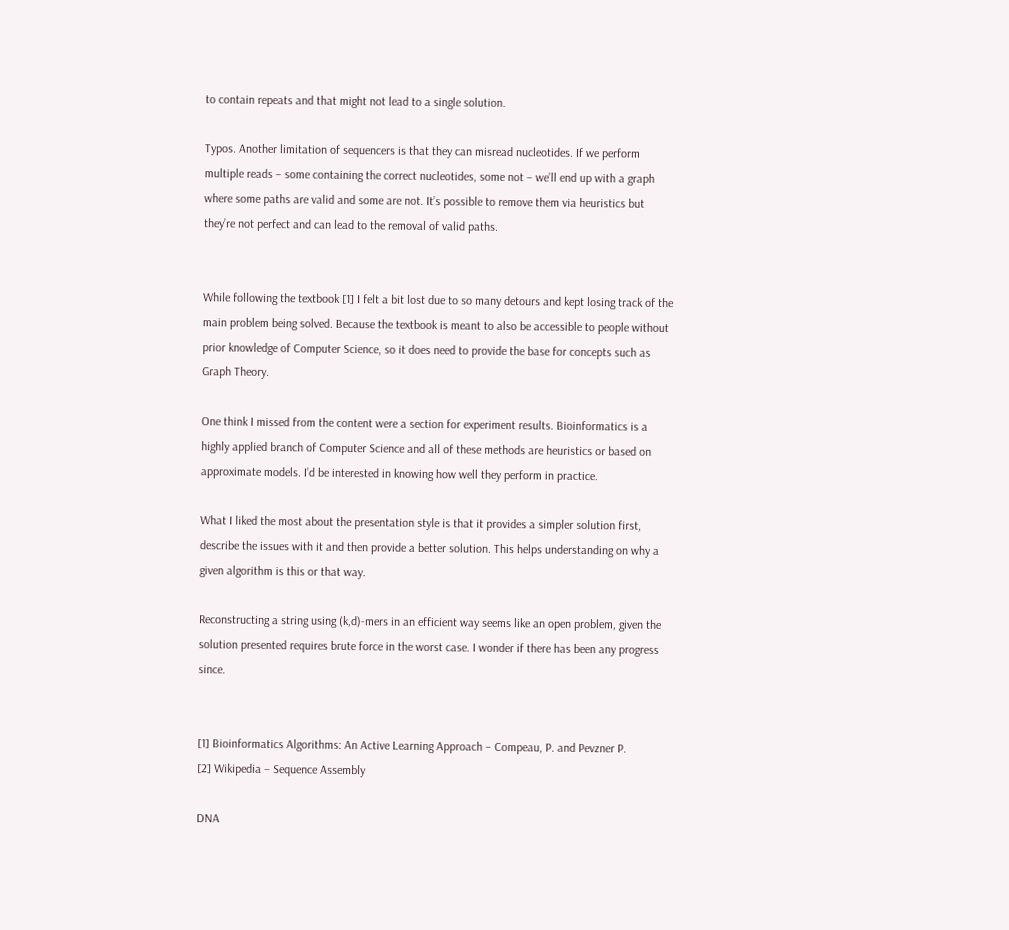to contain repeats and that might not lead to a single solution.

Typos. Another limitation of sequencers is that they can misread nucleotides. If we perform multiple reads – some containing the correct nucleotides, some not – we’ll end up with a graph where some paths are valid and some are not. It’s possible to remove them via heuristics but they’re not perfect and can lead to the removal of valid paths.


While following the textbook [1] I felt a bit lost due to so many detours and kept losing track of the main problem being solved. Because the textbook is meant to also be accessible to people without prior knowledge of Computer Science, so it does need to provide the base for concepts such as Graph Theory.

One think I missed from the content were a section for experiment results. Bioinformatics is a highly applied branch of Computer Science and all of these methods are heuristics or based on approximate models. I’d be interested in knowing how well they perform in practice.

What I liked the most about the presentation style is that it provides a simpler solution first, describe the issues with it and then provide a better solution. This helps understanding on why a given algorithm is this or that way.

Reconstructing a string using (k,d)-mers in an efficient way seems like an open problem, given the solution presented requires brute force in the worst case. I wonder if there has been any progress since.


[1] Bioinformatics Algorithms: An Active Learning Approach – Compeau, P. and Pevzner P.
[2] Wikipedia – Sequence Assembly

DNA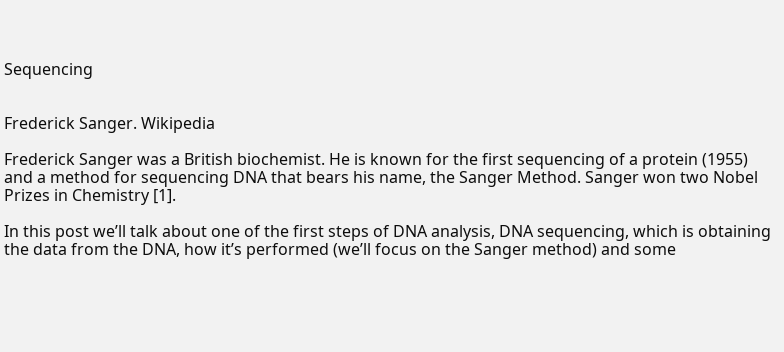Sequencing


Frederick Sanger. Wikipedia

Frederick Sanger was a British biochemist. He is known for the first sequencing of a protein (1955) and a method for sequencing DNA that bears his name, the Sanger Method. Sanger won two Nobel Prizes in Chemistry [1].

In this post we’ll talk about one of the first steps of DNA analysis, DNA sequencing, which is obtaining the data from the DNA, how it’s performed (we’ll focus on the Sanger method) and some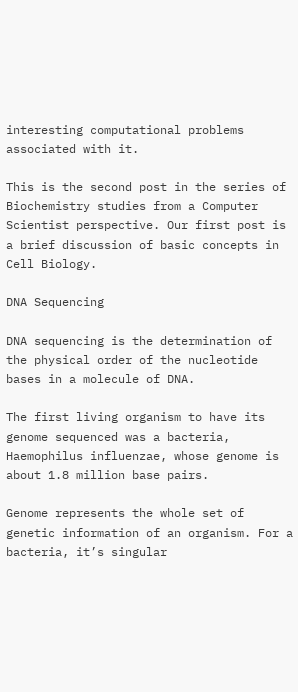interesting computational problems associated with it.

This is the second post in the series of Biochemistry studies from a Computer Scientist perspective. Our first post is a brief discussion of basic concepts in Cell Biology.

DNA Sequencing

DNA sequencing is the determination of the physical order of the nucleotide bases in a molecule of DNA.

The first living organism to have its genome sequenced was a bacteria, Haemophilus influenzae, whose genome is about 1.8 million base pairs.

Genome represents the whole set of  genetic information of an organism. For a bacteria, it’s singular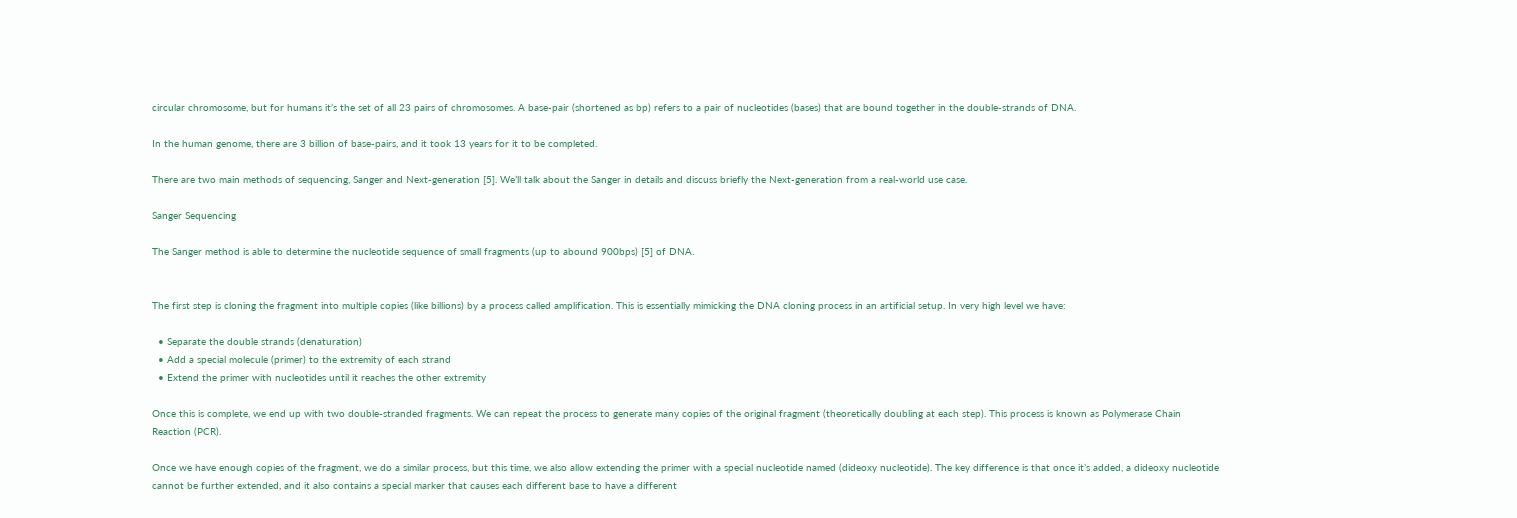circular chromosome, but for humans it’s the set of all 23 pairs of chromosomes. A base-pair (shortened as bp) refers to a pair of nucleotides (bases) that are bound together in the double-strands of DNA.

In the human genome, there are 3 billion of base-pairs, and it took 13 years for it to be completed.

There are two main methods of sequencing, Sanger and Next-generation [5]. We’ll talk about the Sanger in details and discuss briefly the Next-generation from a real-world use case.

Sanger Sequencing

The Sanger method is able to determine the nucleotide sequence of small fragments (up to abound 900bps) [5] of DNA.


The first step is cloning the fragment into multiple copies (like billions) by a process called amplification. This is essentially mimicking the DNA cloning process in an artificial setup. In very high level we have:

  • Separate the double strands (denaturation)
  • Add a special molecule (primer) to the extremity of each strand
  • Extend the primer with nucleotides until it reaches the other extremity

Once this is complete, we end up with two double-stranded fragments. We can repeat the process to generate many copies of the original fragment (theoretically doubling at each step). This process is known as Polymerase Chain Reaction (PCR).

Once we have enough copies of the fragment, we do a similar process, but this time, we also allow extending the primer with a special nucleotide named (dideoxy nucleotide). The key difference is that once it’s added, a dideoxy nucleotide cannot be further extended, and it also contains a special marker that causes each different base to have a different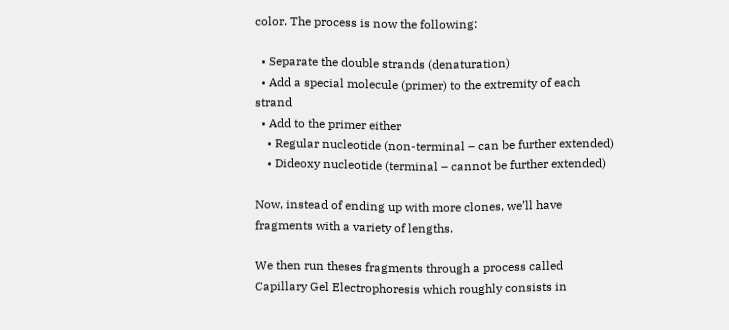color. The process is now the following:

  • Separate the double strands (denaturation)
  • Add a special molecule (primer) to the extremity of each strand
  • Add to the primer either
    • Regular nucleotide (non-terminal – can be further extended)
    • Dideoxy nucleotide (terminal – cannot be further extended)

Now, instead of ending up with more clones, we’ll have fragments with a variety of lengths.

We then run theses fragments through a process called Capillary Gel Electrophoresis which roughly consists in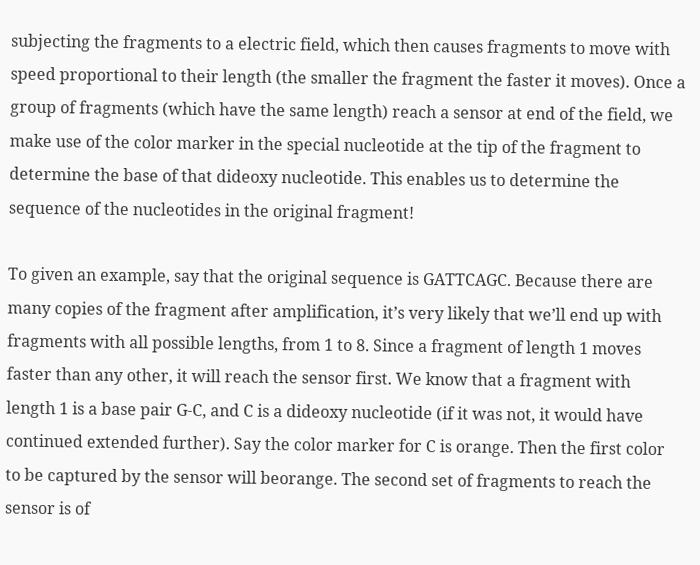subjecting the fragments to a electric field, which then causes fragments to move with speed proportional to their length (the smaller the fragment the faster it moves). Once a group of fragments (which have the same length) reach a sensor at end of the field, we make use of the color marker in the special nucleotide at the tip of the fragment to determine the base of that dideoxy nucleotide. This enables us to determine the sequence of the nucleotides in the original fragment!

To given an example, say that the original sequence is GATTCAGC. Because there are many copies of the fragment after amplification, it’s very likely that we’ll end up with fragments with all possible lengths, from 1 to 8. Since a fragment of length 1 moves faster than any other, it will reach the sensor first. We know that a fragment with length 1 is a base pair G-C, and C is a dideoxy nucleotide (if it was not, it would have continued extended further). Say the color marker for C is orange. Then the first color to be captured by the sensor will beorange. The second set of fragments to reach the sensor is of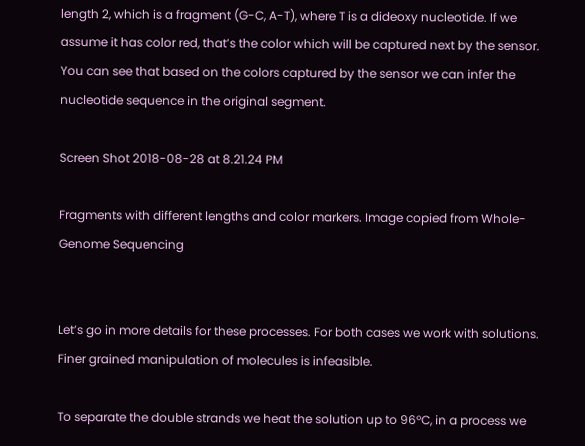length 2, which is a fragment (G-C, A-T), where T is a dideoxy nucleotide. If we assume it has color red, that’s the color which will be captured next by the sensor. You can see that based on the colors captured by the sensor we can infer the nucleotide sequence in the original segment.

Screen Shot 2018-08-28 at 8.21.24 PM

Fragments with different lengths and color markers. Image copied from Whole-Genome Sequencing


Let’s go in more details for these processes. For both cases we work with solutions. Finer grained manipulation of molecules is infeasible.

To separate the double strands we heat the solution up to 96ºC, in a process we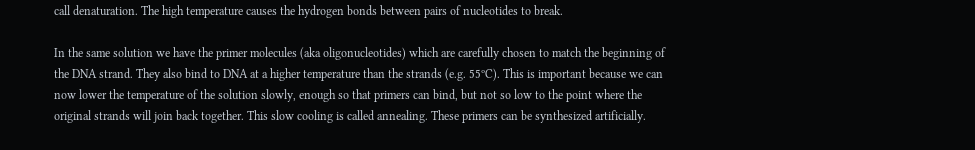call denaturation. The high temperature causes the hydrogen bonds between pairs of nucleotides to break.

In the same solution we have the primer molecules (aka oligonucleotides) which are carefully chosen to match the beginning of the DNA strand. They also bind to DNA at a higher temperature than the strands (e.g. 55ºC). This is important because we can now lower the temperature of the solution slowly, enough so that primers can bind, but not so low to the point where the original strands will join back together. This slow cooling is called annealing. These primers can be synthesized artificially.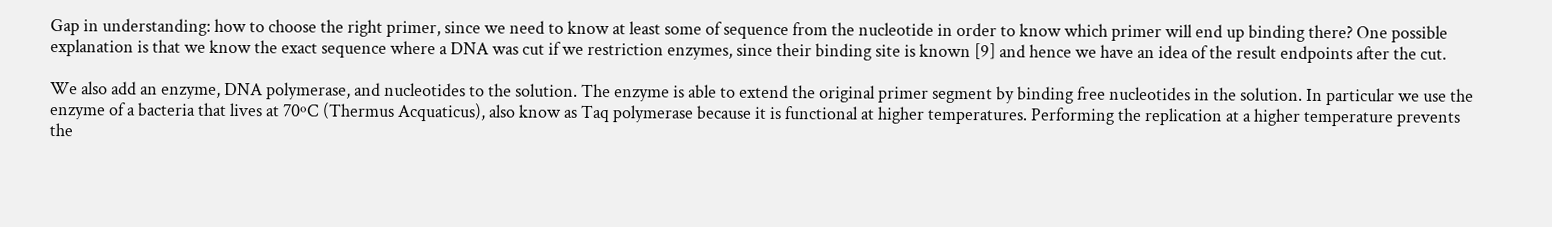Gap in understanding: how to choose the right primer, since we need to know at least some of sequence from the nucleotide in order to know which primer will end up binding there? One possible explanation is that we know the exact sequence where a DNA was cut if we restriction enzymes, since their binding site is known [9] and hence we have an idea of the result endpoints after the cut.

We also add an enzyme, DNA polymerase, and nucleotides to the solution. The enzyme is able to extend the original primer segment by binding free nucleotides in the solution. In particular we use the enzyme of a bacteria that lives at 70ºC (Thermus Acquaticus), also know as Taq polymerase because it is functional at higher temperatures. Performing the replication at a higher temperature prevents the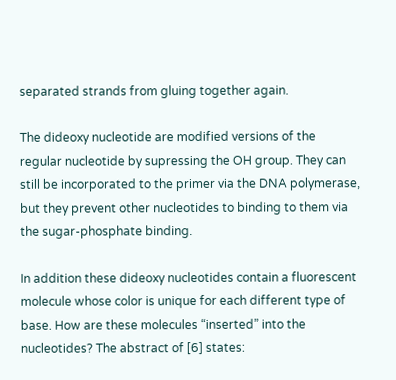separated strands from gluing together again.

The dideoxy nucleotide are modified versions of the regular nucleotide by supressing the OH group. They can still be incorporated to the primer via the DNA polymerase, but they prevent other nucleotides to binding to them via the sugar-phosphate binding.

In addition these dideoxy nucleotides contain a fluorescent molecule whose color is unique for each different type of base. How are these molecules “inserted” into the nucleotides? The abstract of [6] states: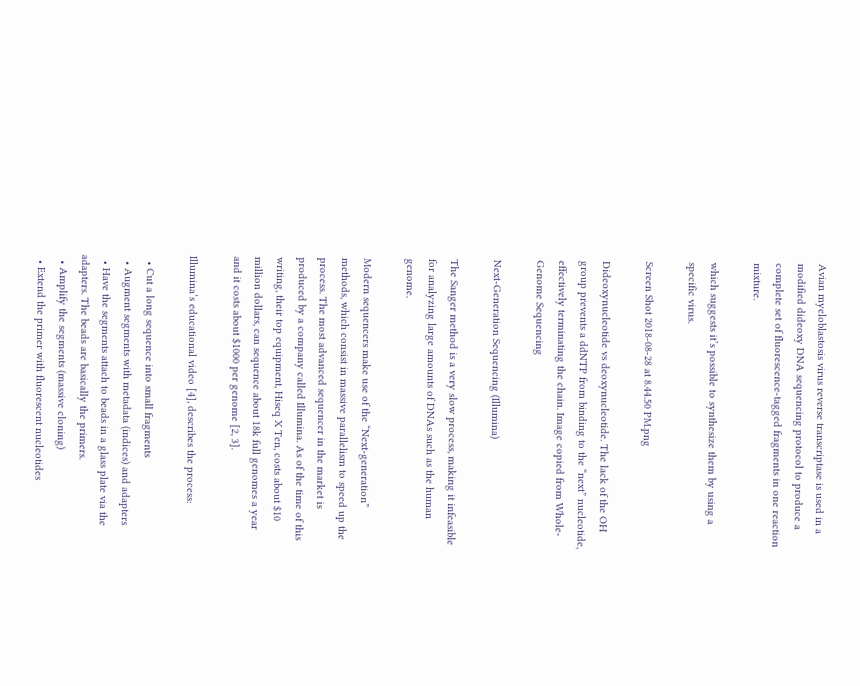Avian myeloblastosis virus reverse transcriptase is used in a modified dideoxy DNA sequencing protocol to produce a complete set of fluorescence-tagged fragments in one reaction mixture.

which suggests it’s possible to synthesize them by using a specific virus.

Screen Shot 2018-08-28 at 8.44.50 PM.png

Dideoxynucleotide vs deoxynucleotide. The lack of the OH group prevents a ddNTP from binding to the “next” nucleotide, effectively terminating the chain. Image copied from Whole-Genome Sequencing

Next-Generation Sequencing (Illumina)

The Sanger method is a very slow process, making it infeasible for analyzing large amounts of DNAs such as the human genome.

Modern sequencers make use of the “Next-generation” methods, which consist in massive parallelism to speed up the process. The most advanced sequencer in the market is produced by a company called Illumina. As of the time of this writing, their top equipment, Hiseq X Ten, costs about $10 million dollars, can sequence about 18k full genomes a year and it costs about $1000 per genome [2, 3].

Illumina’s educational video [4], describes the process:

  • Cut a long sequence into small fragments
  • Augment segments with metadata (indices) and adapters
  • Have the segments attach to beads in a glass plate via the adapters. The beads are basically the primers.
  • Amplify the segments (massive cloning)
  • Extend the primer with fluorescent nucleotides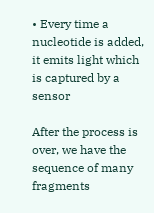• Every time a nucleotide is added, it emits light which is captured by a sensor

After the process is over, we have the sequence of many fragments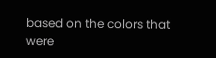based on the colors that were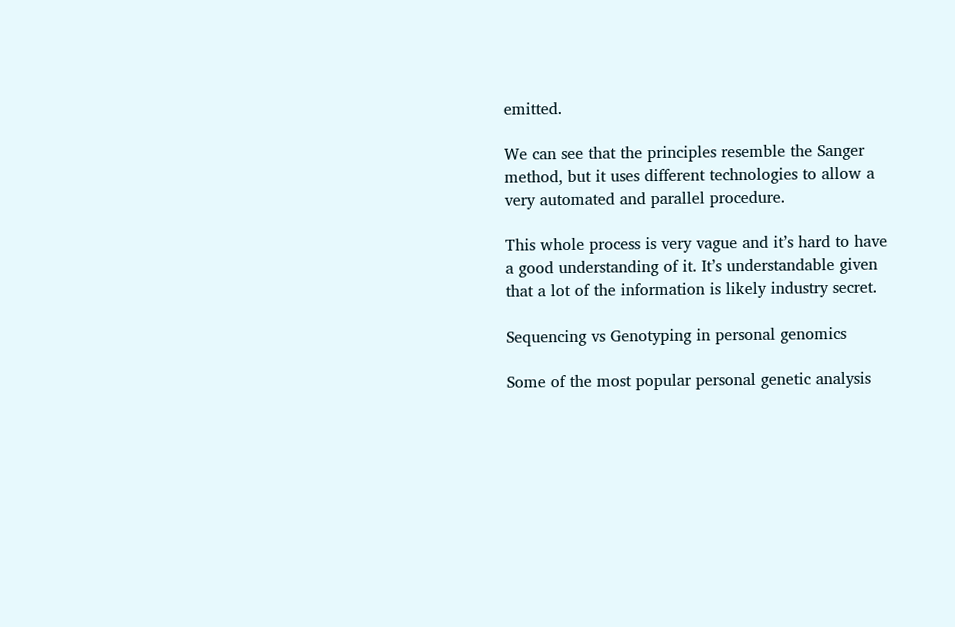emitted.

We can see that the principles resemble the Sanger method, but it uses different technologies to allow a very automated and parallel procedure.

This whole process is very vague and it’s hard to have a good understanding of it. It’s understandable given that a lot of the information is likely industry secret.

Sequencing vs Genotyping in personal genomics

Some of the most popular personal genetic analysis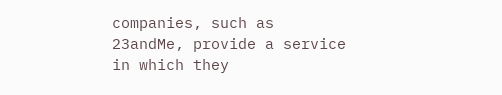companies, such as 23andMe, provide a service in which they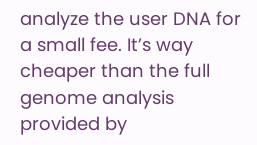analyze the user DNA for a small fee. It’s way cheaper than the full genome analysis provided by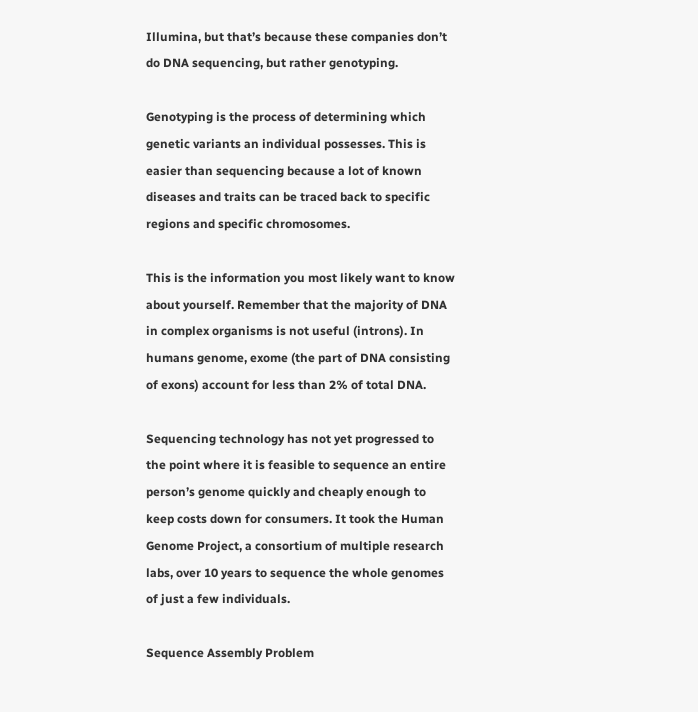Illumina, but that’s because these companies don’t do DNA sequencing, but rather genotyping.

Genotyping is the process of determining which genetic variants an individual possesses. This is easier than sequencing because a lot of known diseases and traits can be traced back to specific regions and specific chromosomes.

This is the information you most likely want to know about yourself. Remember that the majority of DNA in complex organisms is not useful (introns). In humans genome, exome (the part of DNA consisting of exons) account for less than 2% of total DNA.

Sequencing technology has not yet progressed to the point where it is feasible to sequence an entire person’s genome quickly and cheaply enough to keep costs down for consumers. It took the Human Genome Project, a consortium of multiple research labs, over 10 years to sequence the whole genomes of just a few individuals.

Sequence Assembly Problem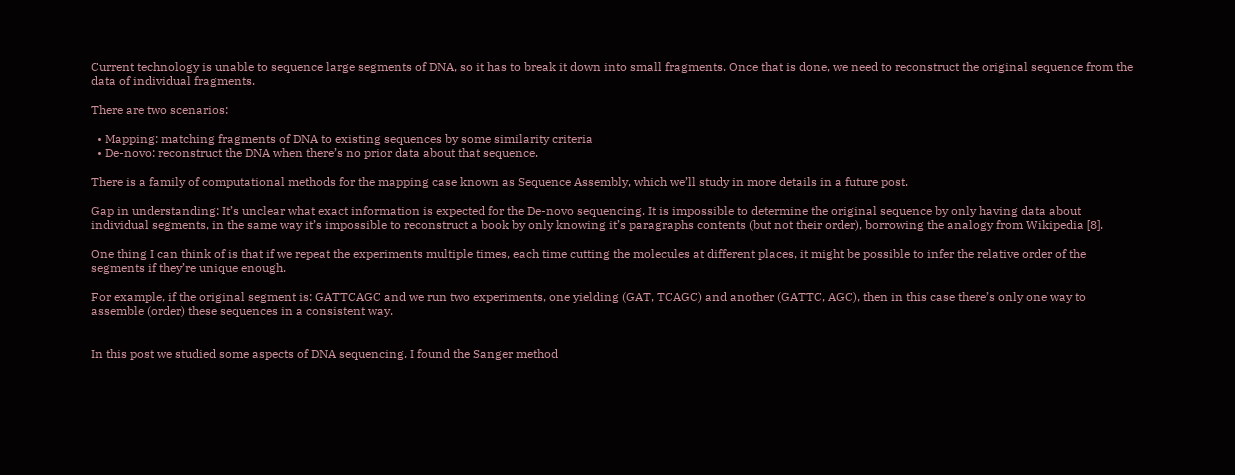Current technology is unable to sequence large segments of DNA, so it has to break it down into small fragments. Once that is done, we need to reconstruct the original sequence from the data of individual fragments.

There are two scenarios:

  • Mapping: matching fragments of DNA to existing sequences by some similarity criteria
  • De-novo: reconstruct the DNA when there’s no prior data about that sequence.

There is a family of computational methods for the mapping case known as Sequence Assembly, which we’ll study in more details in a future post.

Gap in understanding: It’s unclear what exact information is expected for the De-novo sequencing. It is impossible to determine the original sequence by only having data about individual segments, in the same way it’s impossible to reconstruct a book by only knowing it’s paragraphs contents (but not their order), borrowing the analogy from Wikipedia [8].

One thing I can think of is that if we repeat the experiments multiple times, each time cutting the molecules at different places, it might be possible to infer the relative order of the segments if they’re unique enough.

For example, if the original segment is: GATTCAGC and we run two experiments, one yielding (GAT, TCAGC) and another (GATTC, AGC), then in this case there’s only one way to assemble (order) these sequences in a consistent way.


In this post we studied some aspects of DNA sequencing. I found the Sanger method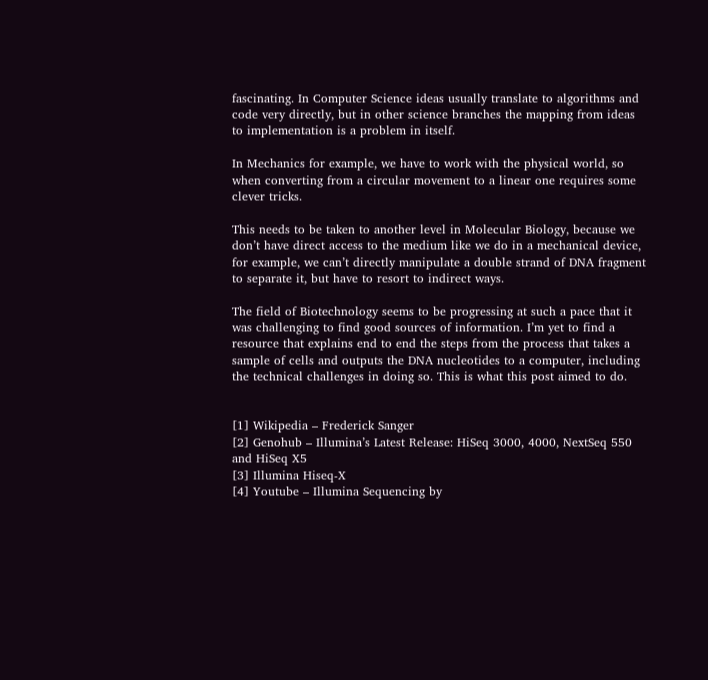fascinating. In Computer Science ideas usually translate to algorithms and code very directly, but in other science branches the mapping from ideas to implementation is a problem in itself.

In Mechanics for example, we have to work with the physical world, so when converting from a circular movement to a linear one requires some clever tricks.

This needs to be taken to another level in Molecular Biology, because we don’t have direct access to the medium like we do in a mechanical device, for example, we can’t directly manipulate a double strand of DNA fragment to separate it, but have to resort to indirect ways.

The field of Biotechnology seems to be progressing at such a pace that it was challenging to find good sources of information. I’m yet to find a resource that explains end to end the steps from the process that takes a sample of cells and outputs the DNA nucleotides to a computer, including the technical challenges in doing so. This is what this post aimed to do.


[1] Wikipedia – Frederick Sanger
[2] Genohub – Illumina’s Latest Release: HiSeq 3000, 4000, NextSeq 550 and HiSeq X5
[3] Illumina Hiseq-X
[4] Youtube – Illumina Sequencing by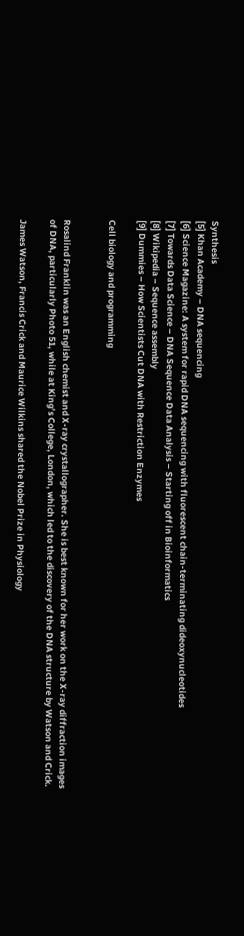Synthesis
[5] Khan Academy – DNA sequencing
[6] Science Magazine: A system for rapid DNA sequencing with fluorescent chain-terminating dideoxynucleotides
[7] Towards Data Science – DNA Sequence Data Analysis – Starting off in Bioinformatics
[8] Wikipedia – Sequence assembly
[9] Dummies – How Scientists Cut DNA with Restriction Enzymes

Cell biology and programming


Rosalind Franklin was an English chemist and X-ray crystallographer. She is best known for her work on the X-ray diffraction images of DNA, particularly Photo 51, while at King’s College, London, which led to the discovery of the DNA structure by Watson and Crick.

James Watson, Francis Crick and Maurice Wilkins shared the Nobel Prize in Physiology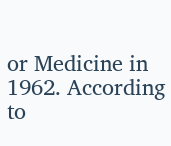or Medicine in 1962. According to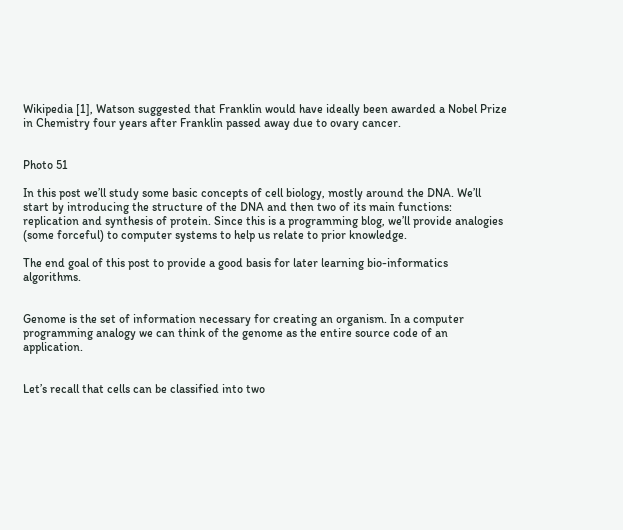Wikipedia [1], Watson suggested that Franklin would have ideally been awarded a Nobel Prize in Chemistry four years after Franklin passed away due to ovary cancer.


Photo 51

In this post we’ll study some basic concepts of cell biology, mostly around the DNA. We’ll start by introducing the structure of the DNA and then two of its main functions: replication and synthesis of protein. Since this is a programming blog, we’ll provide analogies (some forceful) to computer systems to help us relate to prior knowledge.

The end goal of this post to provide a good basis for later learning bio-informatics algorithms.


Genome is the set of information necessary for creating an organism. In a computer programming analogy we can think of the genome as the entire source code of an application.


Let’s recall that cells can be classified into two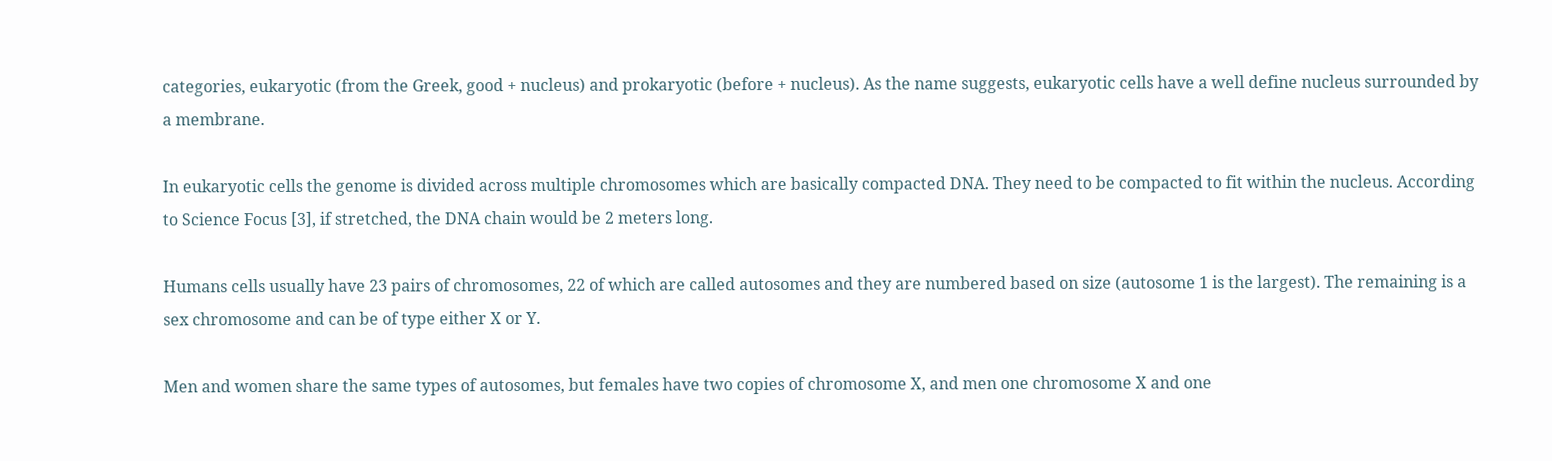categories, eukaryotic (from the Greek, good + nucleus) and prokaryotic (before + nucleus). As the name suggests, eukaryotic cells have a well define nucleus surrounded by a membrane.

In eukaryotic cells the genome is divided across multiple chromosomes which are basically compacted DNA. They need to be compacted to fit within the nucleus. According to Science Focus [3], if stretched, the DNA chain would be 2 meters long.

Humans cells usually have 23 pairs of chromosomes, 22 of which are called autosomes and they are numbered based on size (autosome 1 is the largest). The remaining is a sex chromosome and can be of type either X or Y.

Men and women share the same types of autosomes, but females have two copies of chromosome X, and men one chromosome X and one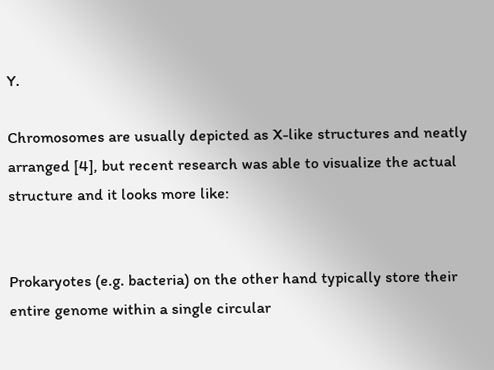Y.

Chromosomes are usually depicted as X-like structures and neatly arranged [4], but recent research was able to visualize the actual structure and it looks more like:


Prokaryotes (e.g. bacteria) on the other hand typically store their entire genome within a single circular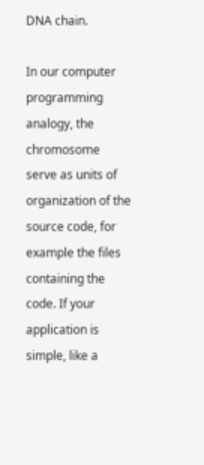DNA chain.

In our computer programming analogy, the chromosome serve as units of organization of the source code, for example the files containing the code. If your application is simple, like a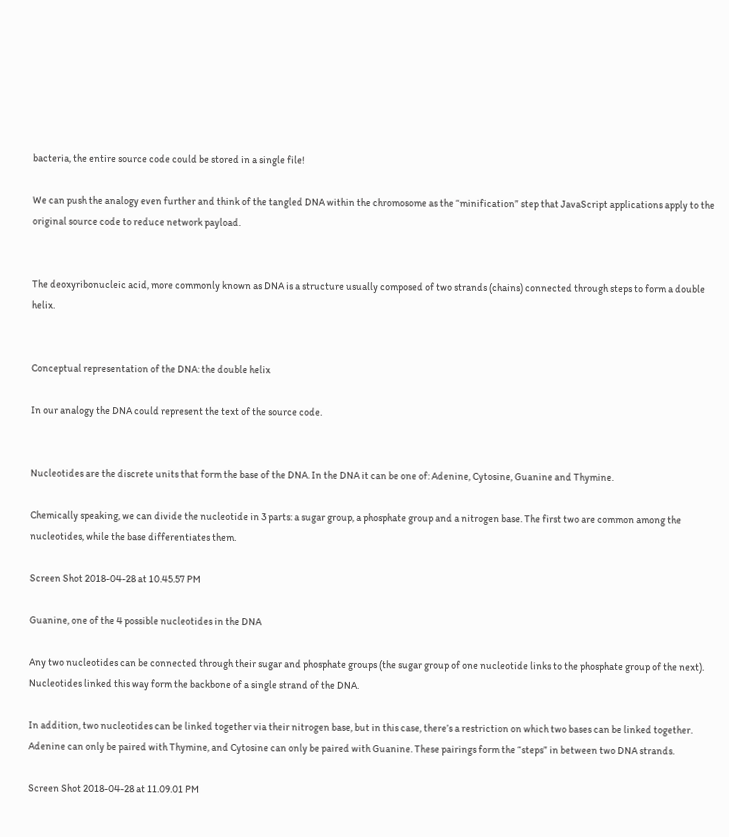bacteria, the entire source code could be stored in a single file!

We can push the analogy even further and think of the tangled DNA within the chromosome as the “minification” step that JavaScript applications apply to the original source code to reduce network payload.


The deoxyribonucleic acid, more commonly known as DNA is a structure usually composed of two strands (chains) connected through steps to form a double helix.


Conceptual representation of the DNA: the double helix

In our analogy the DNA could represent the text of the source code.


Nucleotides are the discrete units that form the base of the DNA. In the DNA it can be one of: Adenine, Cytosine, Guanine and Thymine.

Chemically speaking, we can divide the nucleotide in 3 parts: a sugar group, a phosphate group and a nitrogen base. The first two are common among the nucleotides, while the base differentiates them.

Screen Shot 2018-04-28 at 10.45.57 PM

Guanine, one of the 4 possible nucleotides in the DNA

Any two nucleotides can be connected through their sugar and phosphate groups (the sugar group of one nucleotide links to the phosphate group of the next). Nucleotides linked this way form the backbone of a single strand of the DNA.

In addition, two nucleotides can be linked together via their nitrogen base, but in this case, there’s a restriction on which two bases can be linked together. Adenine can only be paired with Thymine, and Cytosine can only be paired with Guanine. These pairings form the “steps” in between two DNA strands.

Screen Shot 2018-04-28 at 11.09.01 PM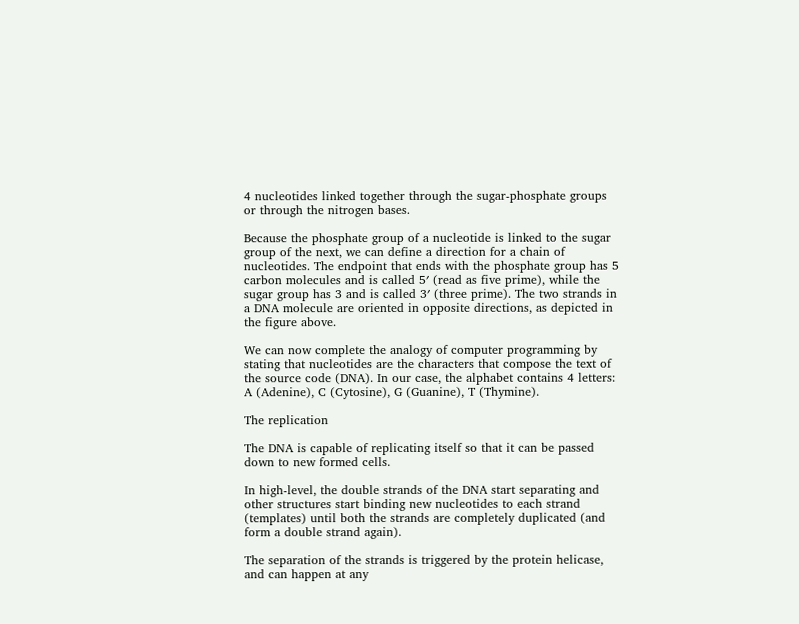4 nucleotides linked together through the sugar-phosphate groups or through the nitrogen bases.

Because the phosphate group of a nucleotide is linked to the sugar group of the next, we can define a direction for a chain of nucleotides. The endpoint that ends with the phosphate group has 5 carbon molecules and is called 5′ (read as five prime), while the sugar group has 3 and is called 3′ (three prime). The two strands in a DNA molecule are oriented in opposite directions, as depicted in the figure above.

We can now complete the analogy of computer programming by stating that nucleotides are the characters that compose the text of the source code (DNA). In our case, the alphabet contains 4 letters: A (Adenine), C (Cytosine), G (Guanine), T (Thymine).

The replication

The DNA is capable of replicating itself so that it can be passed down to new formed cells.

In high-level, the double strands of the DNA start separating and other structures start binding new nucleotides to each strand (templates) until both the strands are completely duplicated (and form a double strand again).

The separation of the strands is triggered by the protein helicase, and can happen at any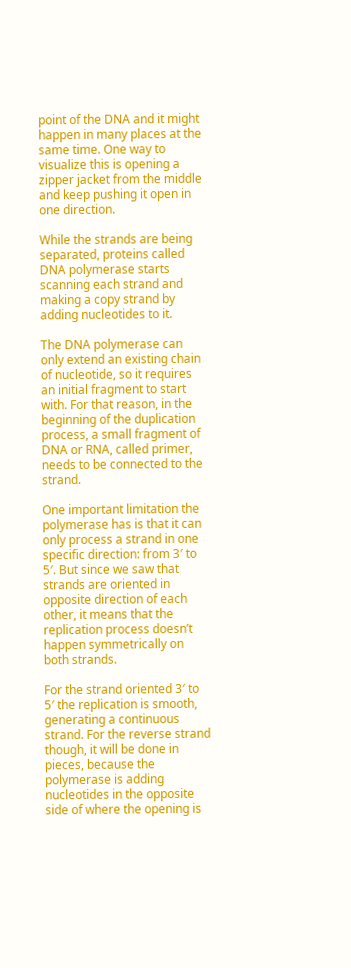point of the DNA and it might happen in many places at the same time. One way to visualize this is opening a zipper jacket from the middle and keep pushing it open in one direction.

While the strands are being separated, proteins called DNA polymerase starts scanning each strand and making a copy strand by adding nucleotides to it.

The DNA polymerase can only extend an existing chain of nucleotide, so it requires an initial fragment to start with. For that reason, in the beginning of the duplication process, a small fragment of DNA or RNA, called primer, needs to be connected to the strand.

One important limitation the polymerase has is that it can only process a strand in one specific direction: from 3′ to 5′. But since we saw that strands are oriented in opposite direction of each other, it means that the replication process doesn’t happen symmetrically on both strands.

For the strand oriented 3′ to 5′ the replication is smooth, generating a continuous strand. For the reverse strand though, it will be done in pieces, because the polymerase is adding nucleotides in the opposite side of where the opening is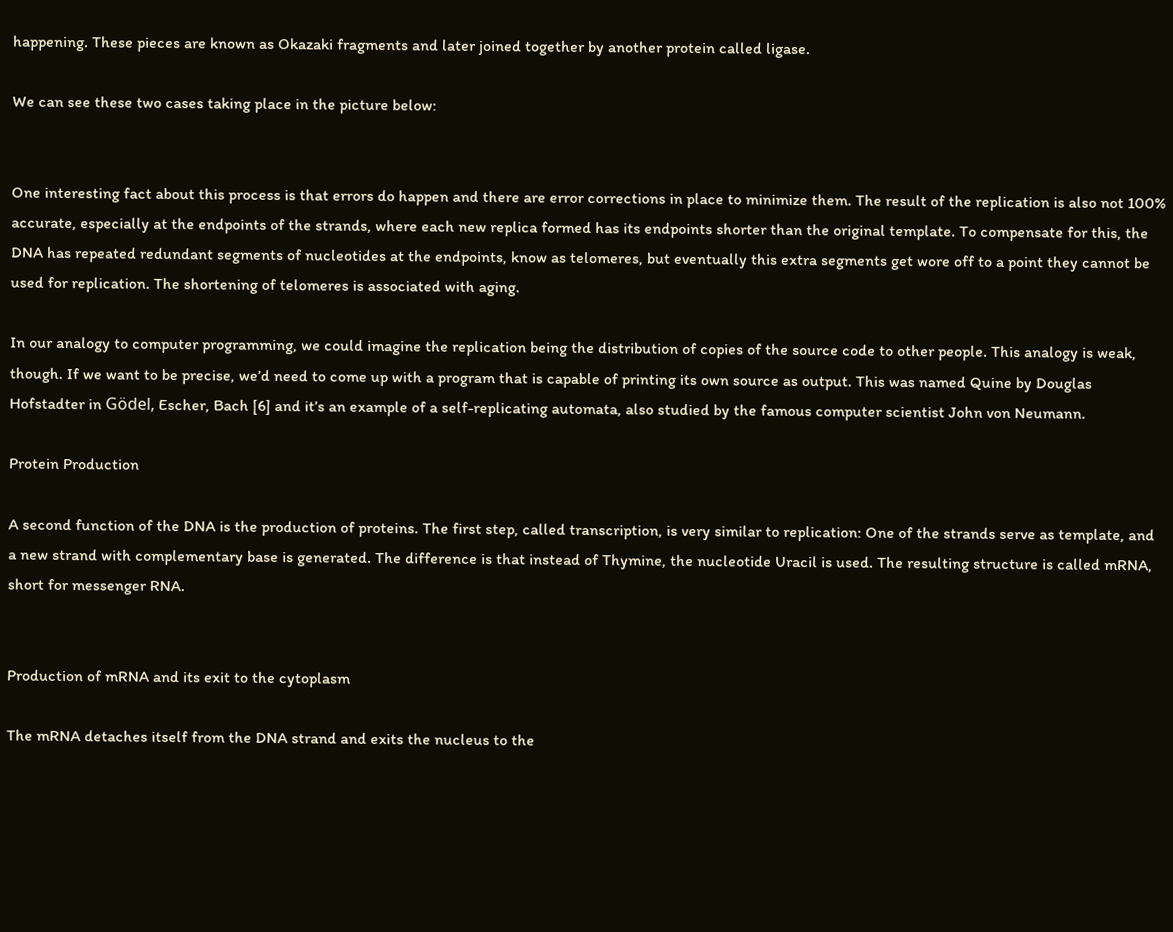happening. These pieces are known as Okazaki fragments and later joined together by another protein called ligase.

We can see these two cases taking place in the picture below:


One interesting fact about this process is that errors do happen and there are error corrections in place to minimize them. The result of the replication is also not 100% accurate, especially at the endpoints of the strands, where each new replica formed has its endpoints shorter than the original template. To compensate for this, the DNA has repeated redundant segments of nucleotides at the endpoints, know as telomeres, but eventually this extra segments get wore off to a point they cannot be used for replication. The shortening of telomeres is associated with aging.

In our analogy to computer programming, we could imagine the replication being the distribution of copies of the source code to other people. This analogy is weak, though. If we want to be precise, we’d need to come up with a program that is capable of printing its own source as output. This was named Quine by Douglas Hofstadter in Gödel, Escher, Bach [6] and it’s an example of a self-replicating automata, also studied by the famous computer scientist John von Neumann.

Protein Production

A second function of the DNA is the production of proteins. The first step, called transcription, is very similar to replication: One of the strands serve as template, and a new strand with complementary base is generated. The difference is that instead of Thymine, the nucleotide Uracil is used. The resulting structure is called mRNA, short for messenger RNA.


Production of mRNA and its exit to the cytoplasm

The mRNA detaches itself from the DNA strand and exits the nucleus to the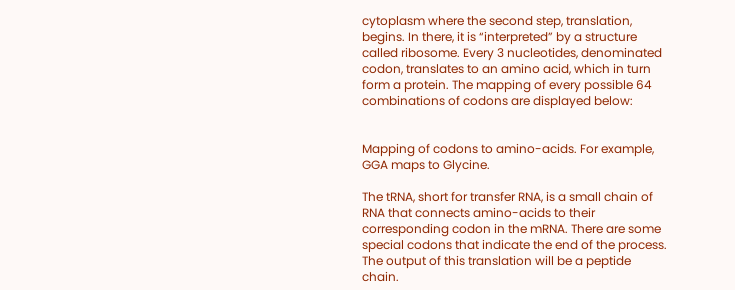cytoplasm where the second step, translation, begins. In there, it is “interpreted” by a structure called ribosome. Every 3 nucleotides, denominated codon, translates to an amino acid, which in turn form a protein. The mapping of every possible 64 combinations of codons are displayed below:


Mapping of codons to amino-acids. For example, GGA maps to Glycine.

The tRNA, short for transfer RNA, is a small chain of RNA that connects amino-acids to their corresponding codon in the mRNA. There are some special codons that indicate the end of the process. The output of this translation will be a peptide chain.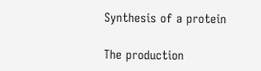Synthesis of a protein

The production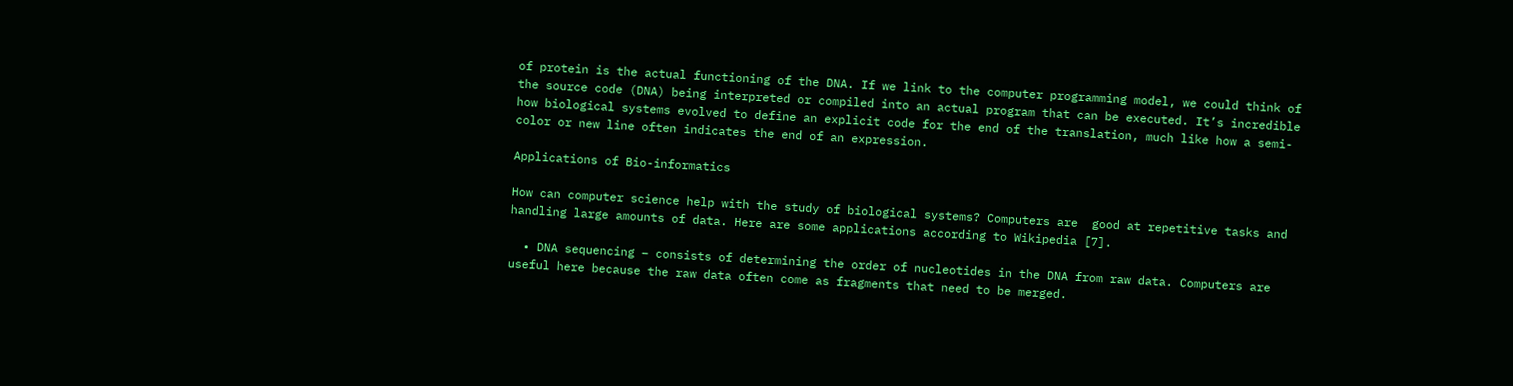of protein is the actual functioning of the DNA. If we link to the computer programming model, we could think of the source code (DNA) being interpreted or compiled into an actual program that can be executed. It’s incredible how biological systems evolved to define an explicit code for the end of the translation, much like how a semi-color or new line often indicates the end of an expression.

Applications of Bio-informatics

How can computer science help with the study of biological systems? Computers are  good at repetitive tasks and handling large amounts of data. Here are some applications according to Wikipedia [7].

  • DNA sequencing – consists of determining the order of nucleotides in the DNA from raw data. Computers are useful here because the raw data often come as fragments that need to be merged.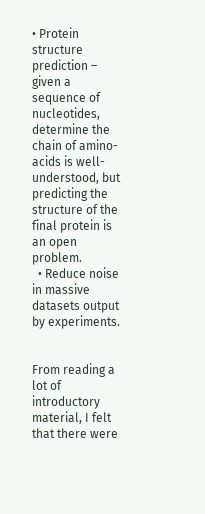• Protein structure prediction – given a sequence of nucleotides, determine the chain of amino-acids is well-understood, but predicting the structure of the final protein is an open problem.
  • Reduce noise in massive datasets output by experiments.


From reading a lot of introductory material, I felt that there were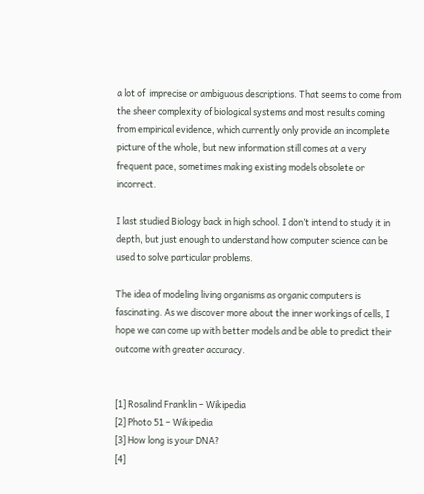a lot of  imprecise or ambiguous descriptions. That seems to come from the sheer complexity of biological systems and most results coming from empirical evidence, which currently only provide an incomplete picture of the whole, but new information still comes at a very frequent pace, sometimes making existing models obsolete or incorrect.

I last studied Biology back in high school. I don’t intend to study it in depth, but just enough to understand how computer science can be used to solve particular problems.

The idea of modeling living organisms as organic computers is fascinating. As we discover more about the inner workings of cells, I hope we can come up with better models and be able to predict their outcome with greater accuracy.


[1] Rosalind Franklin – Wikipedia
[2] Photo 51 – Wikipedia
[3] How long is your DNA?
[4]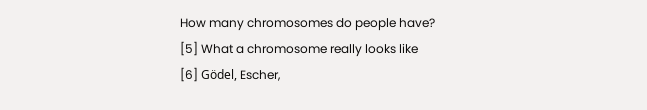How many chromosomes do people have?
[5] What a chromosome really looks like
[6] Gödel, Escher,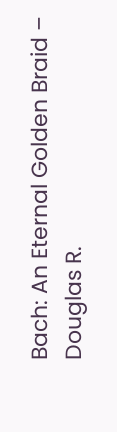Bach: An Eternal Golden Braid – Douglas R.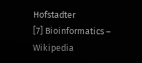Hofstadter
[7] Bioinformatics – Wikipedia